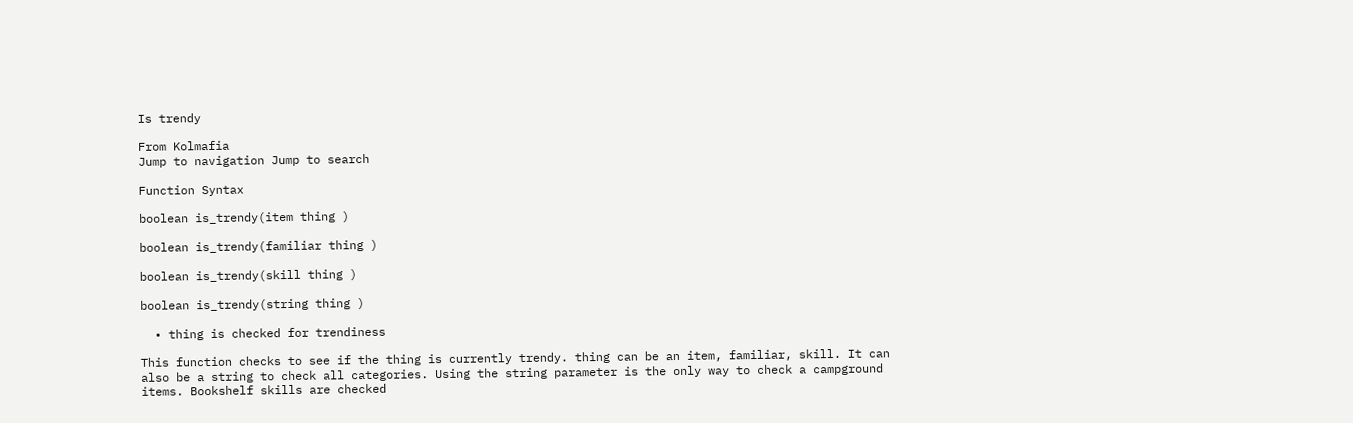Is trendy

From Kolmafia
Jump to navigation Jump to search

Function Syntax

boolean is_trendy(item thing )

boolean is_trendy(familiar thing )

boolean is_trendy(skill thing )

boolean is_trendy(string thing )

  • thing is checked for trendiness

This function checks to see if the thing is currently trendy. thing can be an item, familiar, skill. It can also be a string to check all categories. Using the string parameter is the only way to check a campground items. Bookshelf skills are checked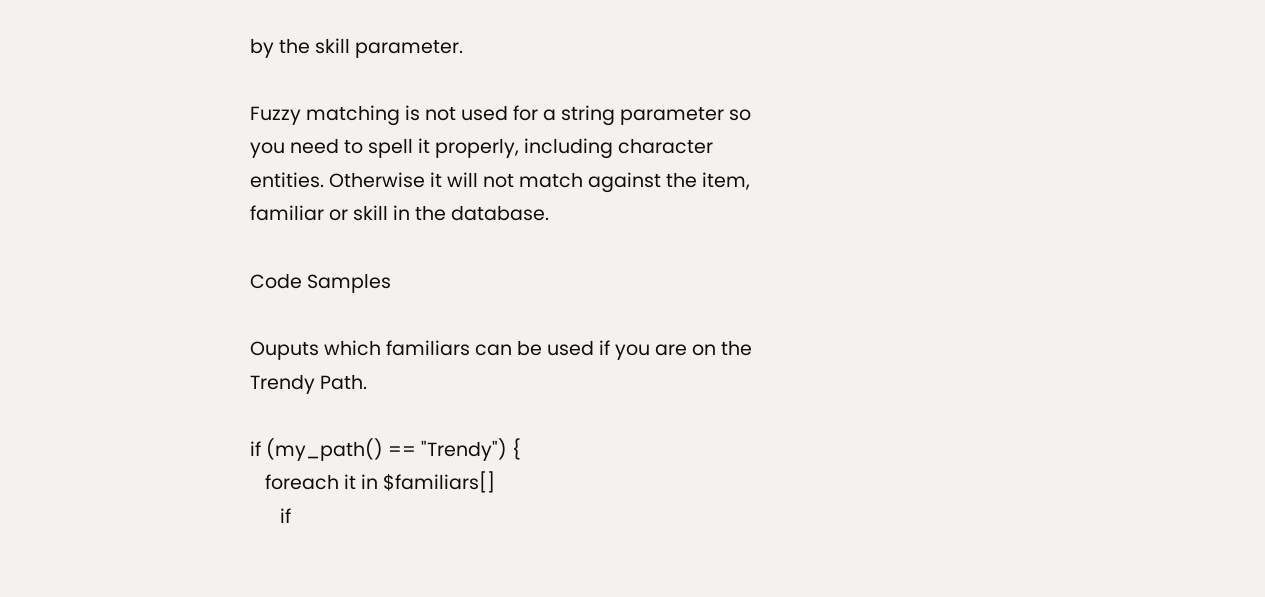by the skill parameter.

Fuzzy matching is not used for a string parameter so you need to spell it properly, including character entities. Otherwise it will not match against the item, familiar or skill in the database.

Code Samples

Ouputs which familiars can be used if you are on the Trendy Path.

if (my_path() == "Trendy") {
   foreach it in $familiars[]
      if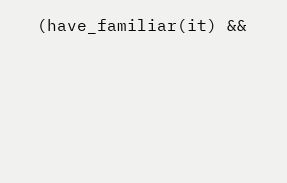(have_familiar(it) &&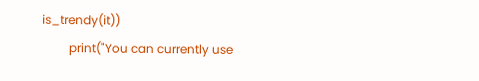is_trendy(it))
         print("You can currently use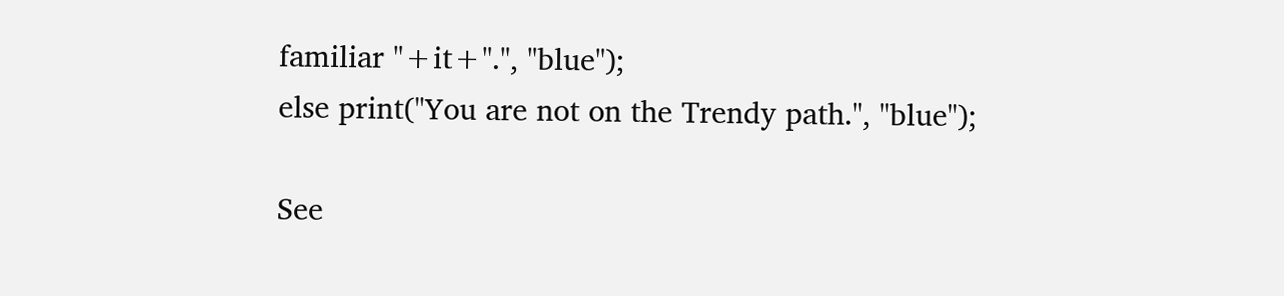familiar "+it+".", "blue");
else print("You are not on the Trendy path.", "blue");

See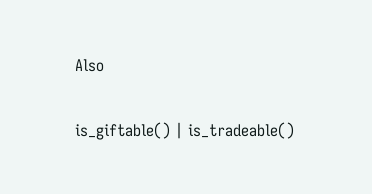Also

is_giftable() | is_tradeable()